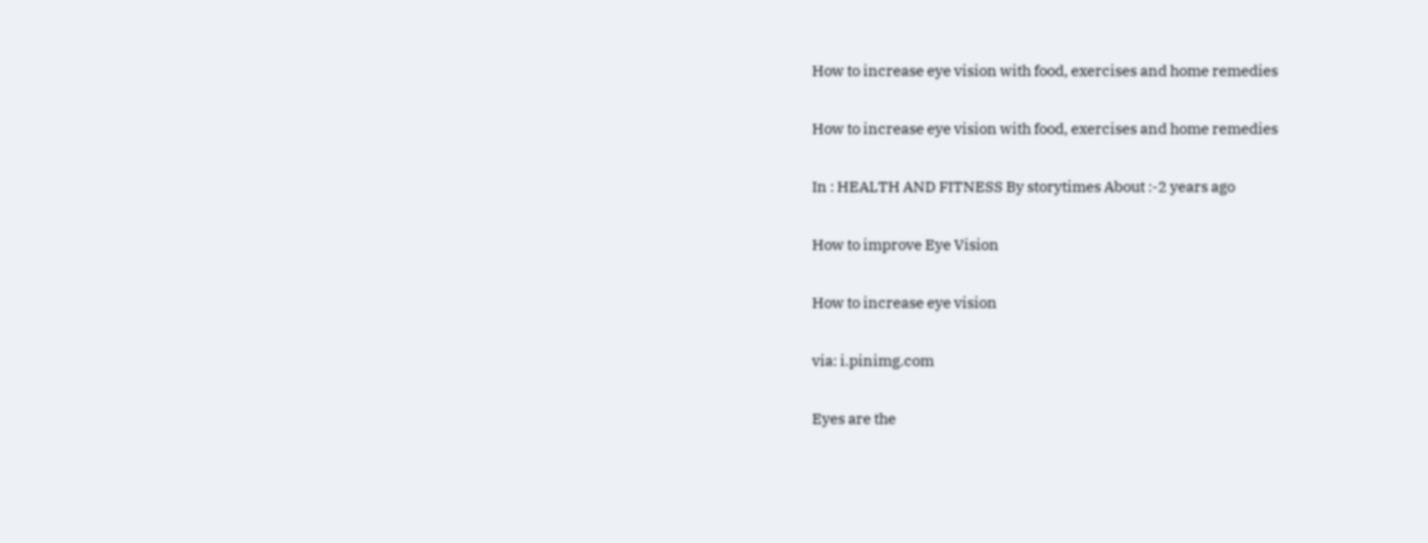How to increase eye vision with food, exercises and home remedies

How to increase eye vision with food, exercises and home remedies

In : HEALTH AND FITNESS By storytimes About :-2 years ago

How to improve Eye Vision

How to increase eye vision

via: i.pinimg.com

Eyes are the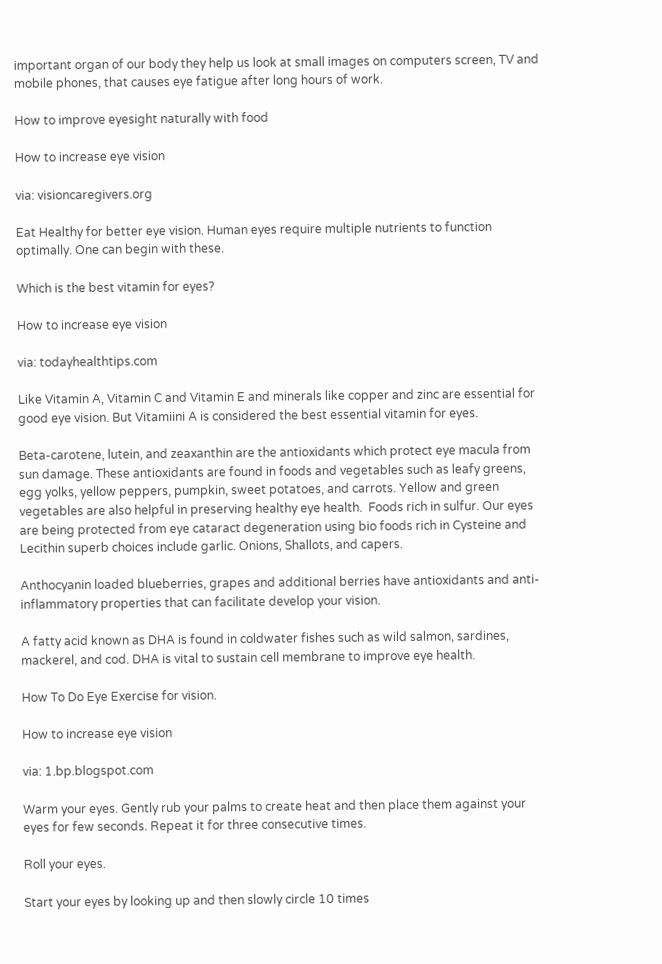important organ of our body they help us look at small images on computers screen, TV and mobile phones, that causes eye fatigue after long hours of work.

How to improve eyesight naturally with food

How to increase eye vision

via: visioncaregivers.org

Eat Healthy for better eye vision. Human eyes require multiple nutrients to function optimally. One can begin with these.

Which is the best vitamin for eyes?

How to increase eye vision

via: todayhealthtips.com

Like Vitamin A, Vitamin C and Vitamin E and minerals like copper and zinc are essential for good eye vision. But Vitamiini A is considered the best essential vitamin for eyes.

Beta-carotene, lutein, and zeaxanthin are the antioxidants which protect eye macula from sun damage. These antioxidants are found in foods and vegetables such as leafy greens, egg yolks, yellow peppers, pumpkin, sweet potatoes, and carrots. Yellow and green vegetables are also helpful in preserving healthy eye health.  Foods rich in sulfur. Our eyes are being protected from eye cataract degeneration using bio foods rich in Cysteine and Lecithin superb choices include garlic. Onions, Shallots, and capers.

Anthocyanin loaded blueberries, grapes and additional berries have antioxidants and anti-inflammatory properties that can facilitate develop your vision.

A fatty acid known as DHA is found in coldwater fishes such as wild salmon, sardines, mackerel, and cod. DHA is vital to sustain cell membrane to improve eye health.

How To Do Eye Exercise for vision.

How to increase eye vision

via: 1.bp.blogspot.com

Warm your eyes. Gently rub your palms to create heat and then place them against your eyes for few seconds. Repeat it for three consecutive times.

Roll your eyes.

Start your eyes by looking up and then slowly circle 10 times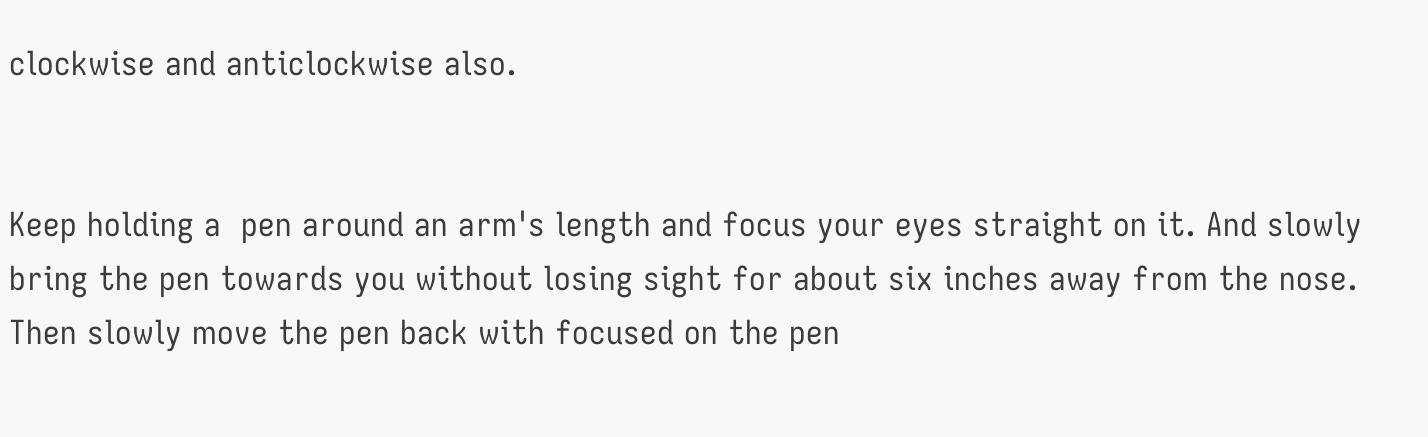clockwise and anticlockwise also.


Keep holding a  pen around an arm's length and focus your eyes straight on it. And slowly bring the pen towards you without losing sight for about six inches away from the nose. Then slowly move the pen back with focused on the pen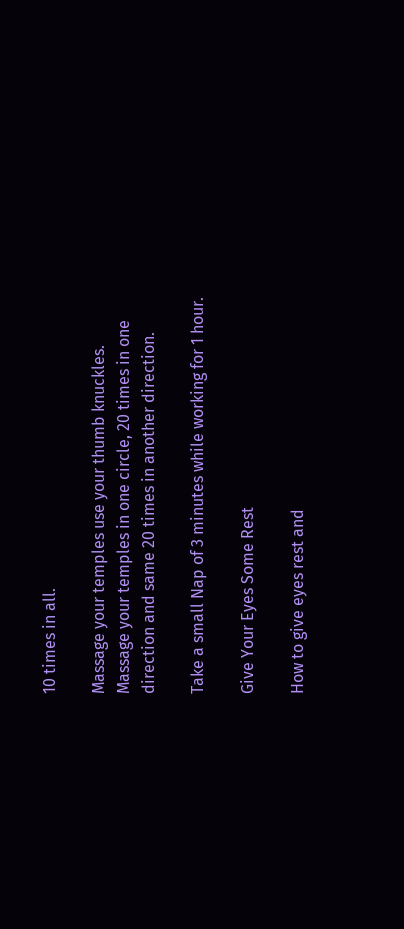10 times in all.

Massage your temples use your thumb knuckles. Massage your temples in one circle, 20 times in one direction and same 20 times in another direction.

Take a small Nap of 3 minutes while working for 1 hour.

Give Your Eyes Some Rest

How to give eyes rest and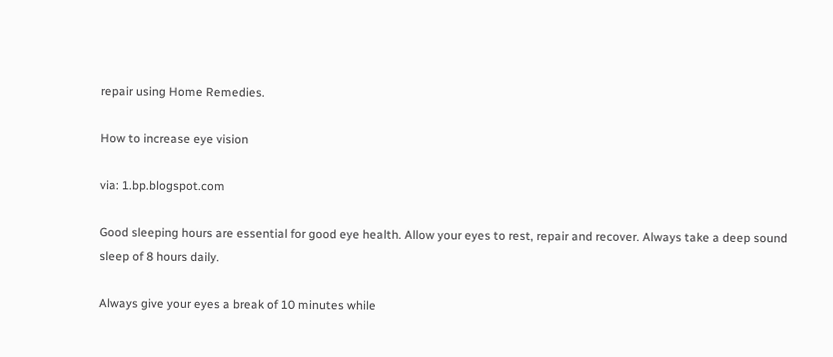repair using Home Remedies.

How to increase eye vision

via: 1.bp.blogspot.com

Good sleeping hours are essential for good eye health. Allow your eyes to rest, repair and recover. Always take a deep sound sleep of 8 hours daily.

Always give your eyes a break of 10 minutes while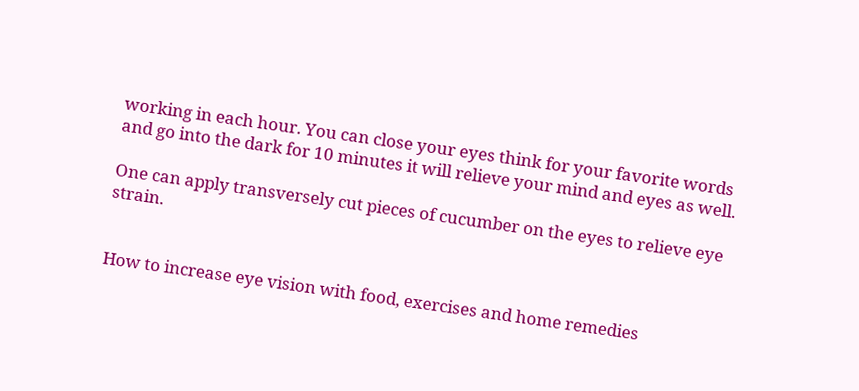working in each hour. You can close your eyes think for your favorite words and go into the dark for 10 minutes it will relieve your mind and eyes as well.

One can apply transversely cut pieces of cucumber on the eyes to relieve eye strain.


How to increase eye vision with food, exercises and home remedies